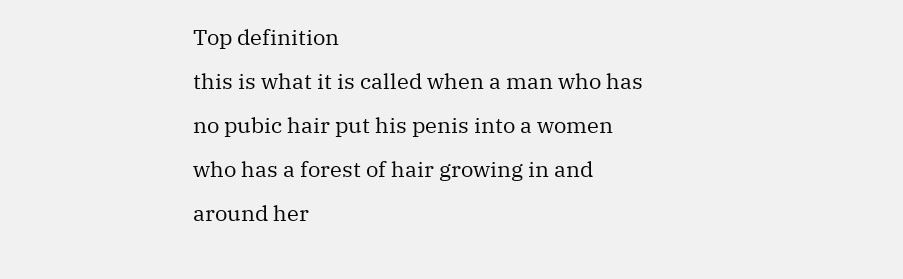Top definition
this is what it is called when a man who has no pubic hair put his penis into a women who has a forest of hair growing in and around her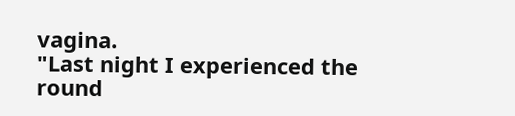vagina.
"Last night I experienced the round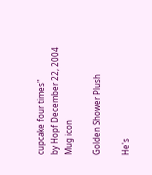cupcake four times"
by Hopf December 22, 2004
Mug icon

Golden Shower Plush

He's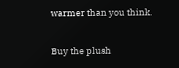warmer than you think.

Buy the plush